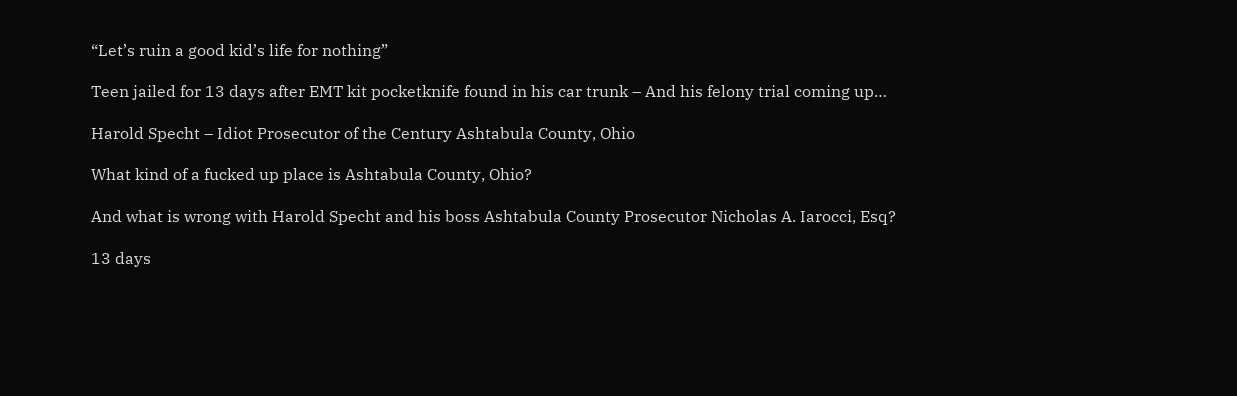“Let’s ruin a good kid’s life for nothing”

Teen jailed for 13 days after EMT kit pocketknife found in his car trunk – And his felony trial coming up…

Harold Specht – Idiot Prosecutor of the Century Ashtabula County, Ohio

What kind of a fucked up place is Ashtabula County, Ohio?

And what is wrong with Harold Specht and his boss Ashtabula County Prosecutor Nicholas A. Iarocci, Esq?

13 days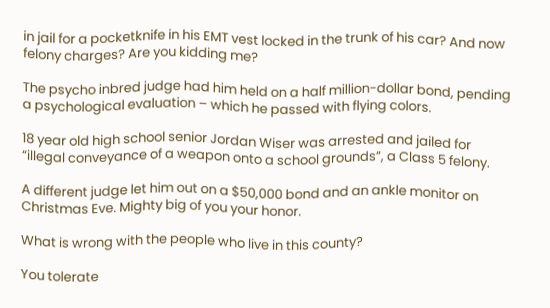in jail for a pocketknife in his EMT vest locked in the trunk of his car? And now felony charges? Are you kidding me?

The psycho inbred judge had him held on a half million-dollar bond, pending a psychological evaluation – which he passed with flying colors.

18 year old high school senior Jordan Wiser was arrested and jailed for “illegal conveyance of a weapon onto a school grounds”, a Class 5 felony.

A different judge let him out on a $50,000 bond and an ankle monitor on Christmas Eve. Mighty big of you your honor.

What is wrong with the people who live in this county?

You tolerate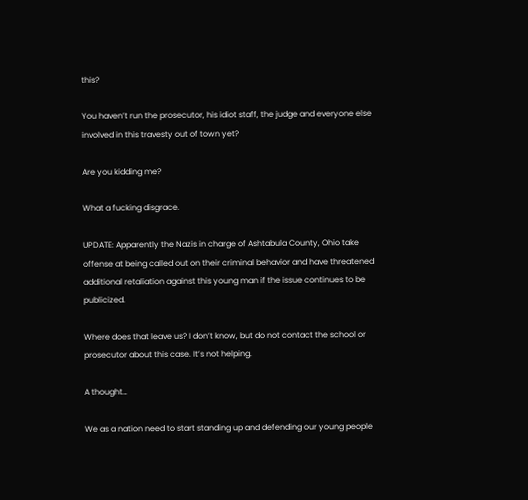this?

You haven’t run the prosecutor, his idiot staff, the judge and everyone else involved in this travesty out of town yet?

Are you kidding me?

What a fucking disgrace.

UPDATE: Apparently the Nazis in charge of Ashtabula County, Ohio take offense at being called out on their criminal behavior and have threatened additional retaliation against this young man if the issue continues to be publicized.

Where does that leave us? I don’t know, but do not contact the school or prosecutor about this case. It’s not helping.

A thought…

We as a nation need to start standing up and defending our young people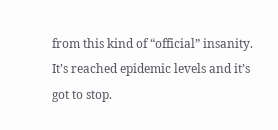from this kind of “official” insanity. It’s reached epidemic levels and it’s got to stop.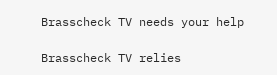Brasscheck TV needs your help

Brasscheck TV relies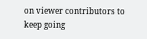on viewer contributors to keep going